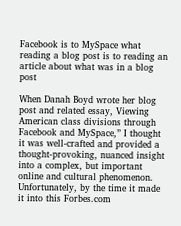Facebook is to MySpace what reading a blog post is to reading an article about what was in a blog post

When Danah Boyd wrote her blog post and related essay, Viewing American class divisions through Facebook and MySpace,” I thought it was well-crafted and provided a thought-provoking, nuanced insight into a complex, but important online and cultural phenomenon. Unfortunately, by the time it made it into this Forbes.com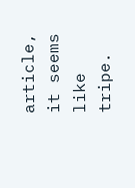article, it seems like tripe.